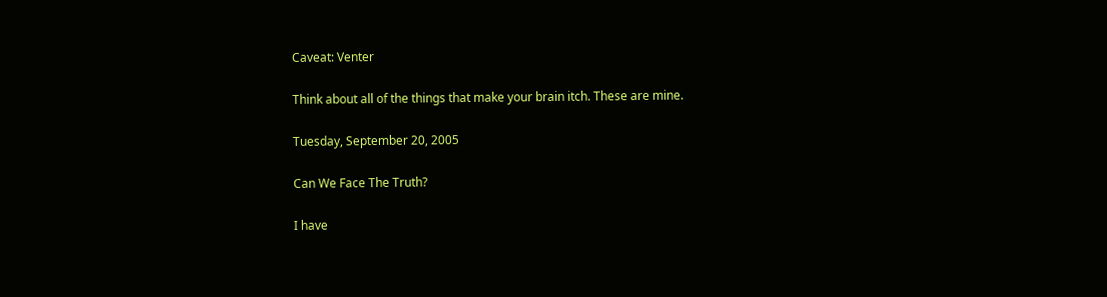Caveat: Venter

Think about all of the things that make your brain itch. These are mine.

Tuesday, September 20, 2005

Can We Face The Truth?

I have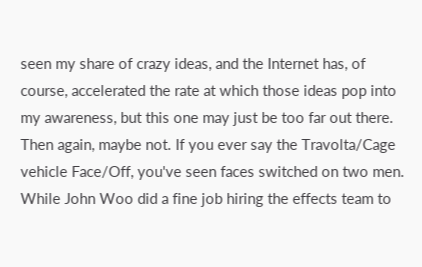seen my share of crazy ideas, and the Internet has, of course, accelerated the rate at which those ideas pop into my awareness, but this one may just be too far out there. Then again, maybe not. If you ever say the Travolta/Cage vehicle Face/Off, you've seen faces switched on two men. While John Woo did a fine job hiring the effects team to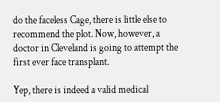do the faceless Cage, there is little else to recommend the plot. Now, however, a doctor in Cleveland is going to attempt the first ever face transplant.

Yep, there is indeed a valid medical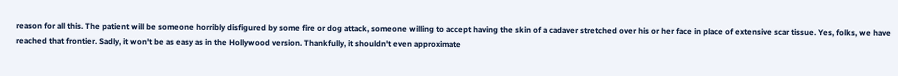reason for all this. The patient will be someone horribly disfigured by some fire or dog attack, someone willing to accept having the skin of a cadaver stretched over his or her face in place of extensive scar tissue. Yes, folks, we have reached that frontier. Sadly, it won't be as easy as in the Hollywood version. Thankfully, it shouldn't even approximate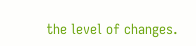the level of changes.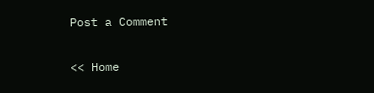Post a Comment

<< Home